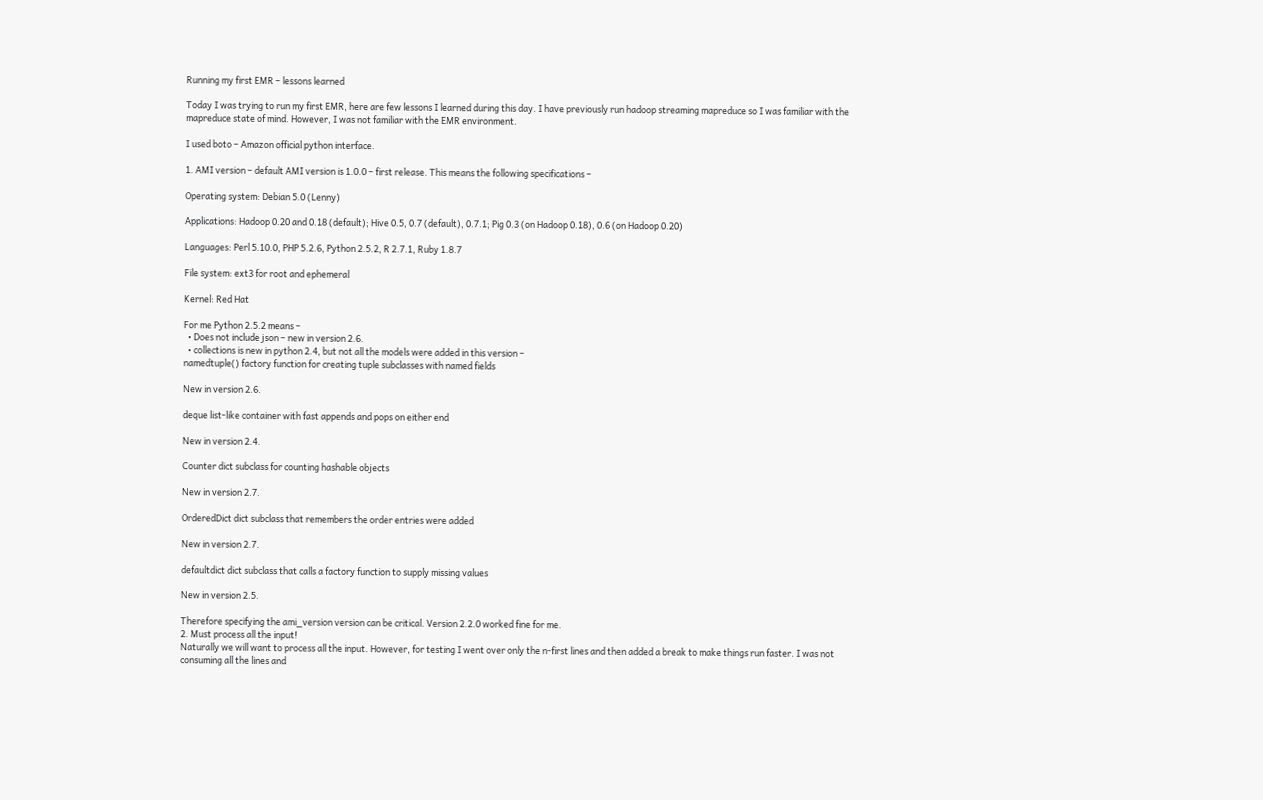Running my first EMR – lessons learned

Today I was trying to run my first EMR, here are few lessons I learned during this day. I have previously run hadoop streaming mapreduce so I was familiar with the mapreduce state of mind. However, I was not familiar with the EMR environment.

I used boto – Amazon official python interface.

1. AMI version – default AMI version is 1.0.0 – first release. This means the following specifications –

Operating system: Debian 5.0 (Lenny)

Applications: Hadoop 0.20 and 0.18 (default); Hive 0.5, 0.7 (default), 0.7.1; Pig 0.3 (on Hadoop 0.18), 0.6 (on Hadoop 0.20)

Languages: Perl 5.10.0, PHP 5.2.6, Python 2.5.2, R 2.7.1, Ruby 1.8.7

File system: ext3 for root and ephemeral

Kernel: Red Hat

For me Python 2.5.2 means –
  • Does not include json – new in version 2.6.
  • collections is new in python 2.4, but not all the models were added in this version –
namedtuple() factory function for creating tuple subclasses with named fields

New in version 2.6.

deque list-like container with fast appends and pops on either end

New in version 2.4.

Counter dict subclass for counting hashable objects

New in version 2.7.

OrderedDict dict subclass that remembers the order entries were added

New in version 2.7.

defaultdict dict subclass that calls a factory function to supply missing values

New in version 2.5.

Therefore specifying the ami_version version can be critical. Version 2.2.0 worked fine for me.
2. Must process all the input!
Naturally we will want to process all the input. However, for testing I went over only the n-first lines and then added a break to make things run faster. I was not consuming all the lines and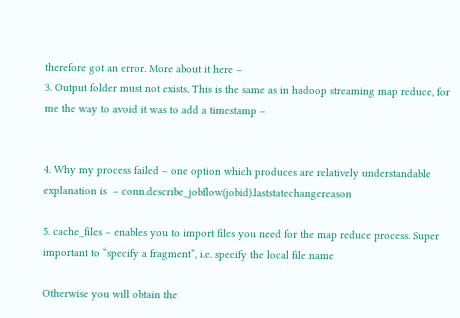therefore got an error. More about it here –
3. Output folder must not exists. This is the same as in hadoop streaming map reduce, for me the way to avoid it was to add a timestamp –


4. Why my process failed – one option which produces are relatively understandable explanation is  – conn.describe_jobflow(jobid).laststatechangereason

5. cache_files – enables you to import files you need for the map reduce process. Super important to “specify a fragment”, i.e. specify the local file name

Otherwise you will obtain the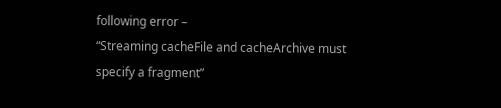following error –
“Streaming cacheFile and cacheArchive must specify a fragment”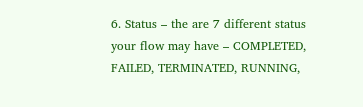6. Status – the are 7 different status your flow may have – COMPLETED, FAILED, TERMINATED, RUNNING,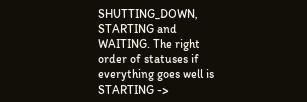SHUTTING_DOWN, STARTING and WAITING. The right order of statuses if everything goes well is STARTING ->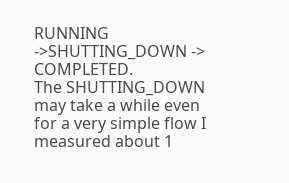RUNNING ->SHUTTING_DOWN -> COMPLETED.
The SHUTTING_DOWN may take a while even for a very simple flow I measured about 1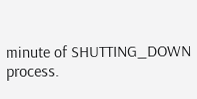minute of SHUTTING_DOWN process.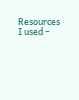Resources I used –